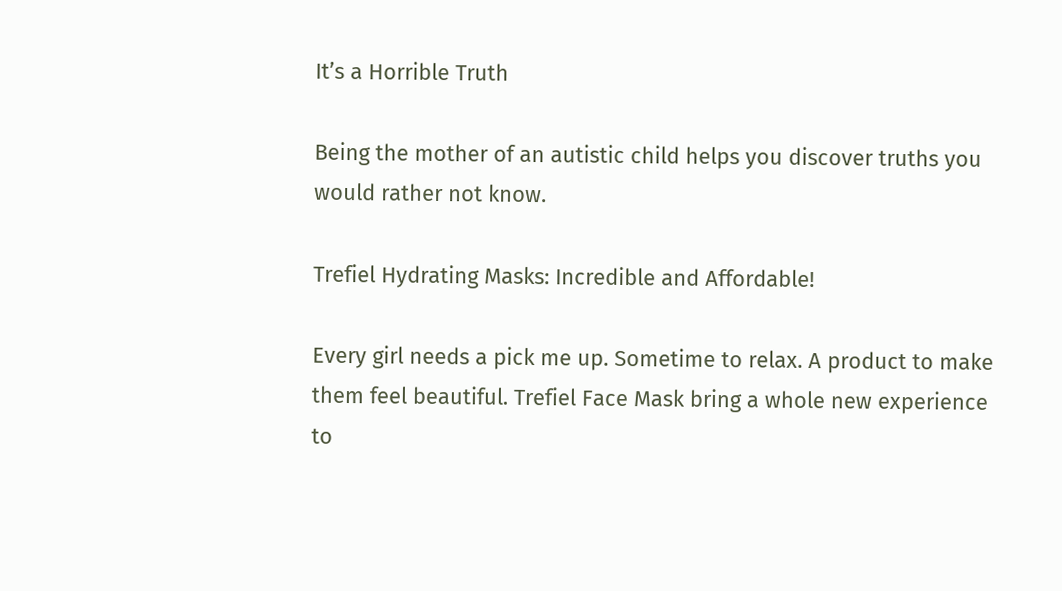It’s a Horrible Truth

Being the mother of an autistic child helps you discover truths you would rather not know.

Trefiel Hydrating Masks: Incredible and Affordable!

Every girl needs a pick me up. Sometime to relax. A product to make them feel beautiful. Trefiel Face Mask bring a whole new experience to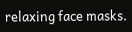relaxing face masks.